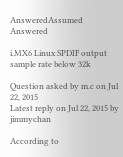AnsweredAssumed Answered

i.MX6 Linux SPDIF output sample rate below 32k

Question asked by m.c on Jul 22, 2015
Latest reply on Jul 22, 2015 by jimmychan

According to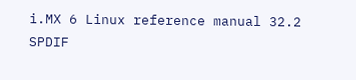i.MX 6 Linux reference manual 32.2 SPDIF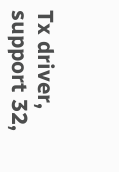Tx driver, support 32,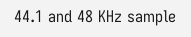44.1 and 48 KHz sample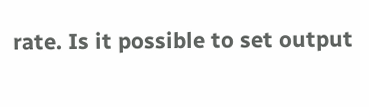rate. Is it possible to set output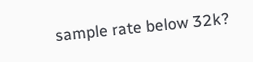sample rate below 32k?